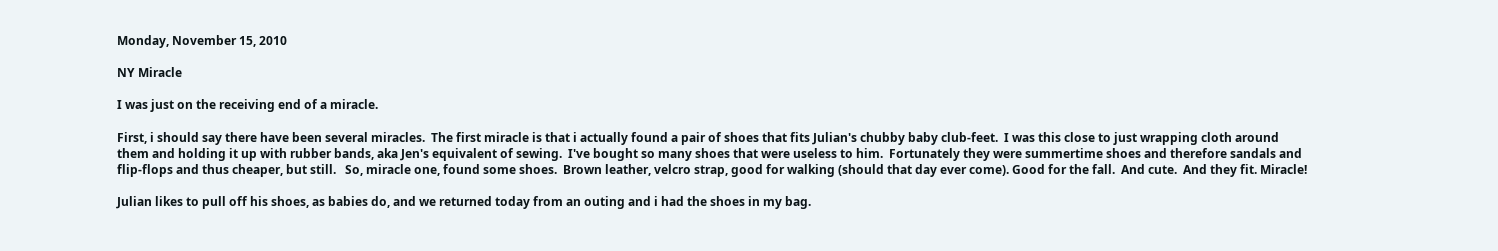Monday, November 15, 2010

NY Miracle

I was just on the receiving end of a miracle.

First, i should say there have been several miracles.  The first miracle is that i actually found a pair of shoes that fits Julian's chubby baby club-feet.  I was this close to just wrapping cloth around them and holding it up with rubber bands, aka Jen's equivalent of sewing.  I've bought so many shoes that were useless to him.  Fortunately they were summertime shoes and therefore sandals and flip-flops and thus cheaper, but still.   So, miracle one, found some shoes.  Brown leather, velcro strap, good for walking (should that day ever come). Good for the fall.  And cute.  And they fit. Miracle!

Julian likes to pull off his shoes, as babies do, and we returned today from an outing and i had the shoes in my bag.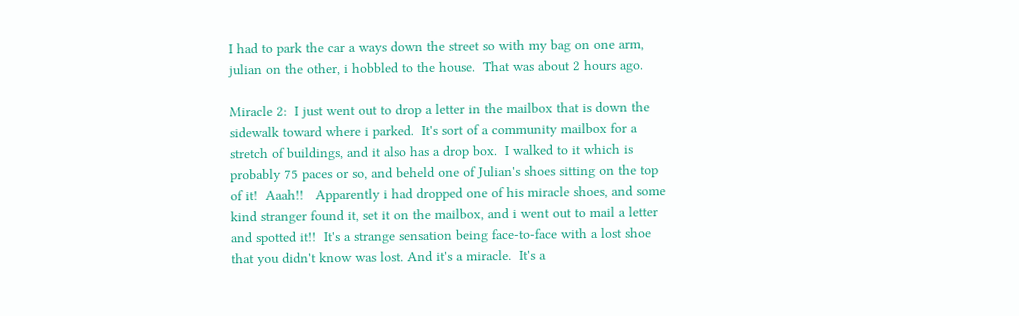I had to park the car a ways down the street so with my bag on one arm, julian on the other, i hobbled to the house.  That was about 2 hours ago.

Miracle 2:  I just went out to drop a letter in the mailbox that is down the sidewalk toward where i parked.  It's sort of a community mailbox for a stretch of buildings, and it also has a drop box.  I walked to it which is probably 75 paces or so, and beheld one of Julian's shoes sitting on the top of it!  Aaah!!   Apparently i had dropped one of his miracle shoes, and some kind stranger found it, set it on the mailbox, and i went out to mail a letter and spotted it!!  It's a strange sensation being face-to-face with a lost shoe that you didn't know was lost. And it's a miracle.  It's a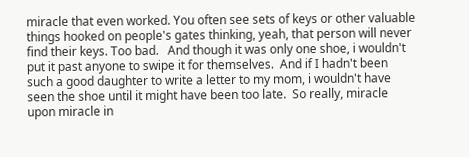miracle that even worked. You often see sets of keys or other valuable things hooked on people's gates thinking, yeah, that person will never find their keys. Too bad.   And though it was only one shoe, i wouldn't put it past anyone to swipe it for themselves.  And if I hadn't been such a good daughter to write a letter to my mom, i wouldn't have seen the shoe until it might have been too late.  So really, miracle upon miracle in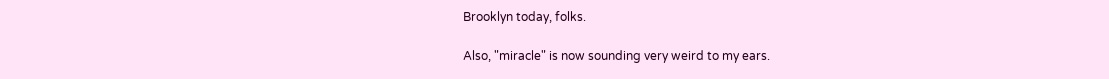Brooklyn today, folks.

Also, "miracle" is now sounding very weird to my ears.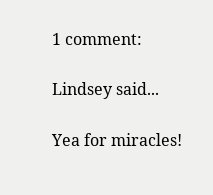1 comment:

Lindsey said...

Yea for miracles!